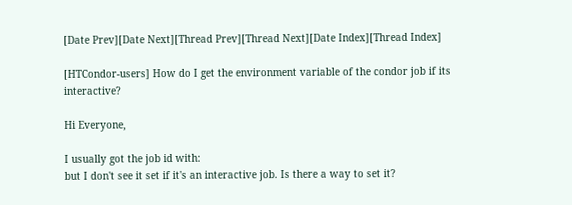[Date Prev][Date Next][Thread Prev][Thread Next][Date Index][Thread Index]

[HTCondor-users] How do I get the environment variable of the condor job if its interactive?

Hi Everyone,

I usually got the job id with:
but I don't see it set if it's an interactive job. Is there a way to set it?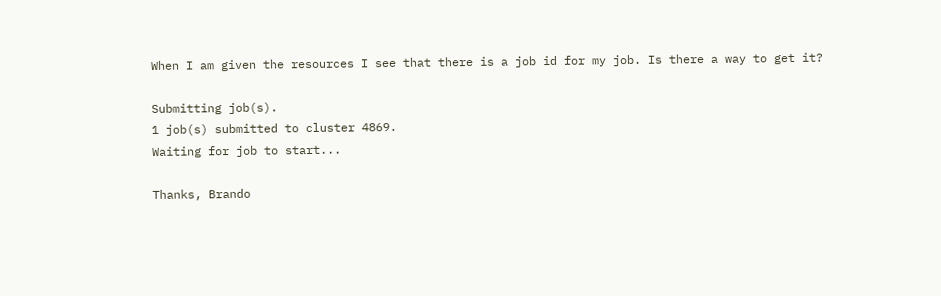When I am given the resources I see that there is a job id for my job. Is there a way to get it?

Submitting job(s).
1 job(s) submitted to cluster 4869.
Waiting for job to start...

Thanks, Brando